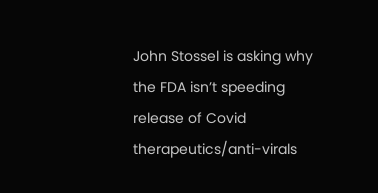John Stossel is asking why the FDA isn’t speeding release of Covid therapeutics/anti-virals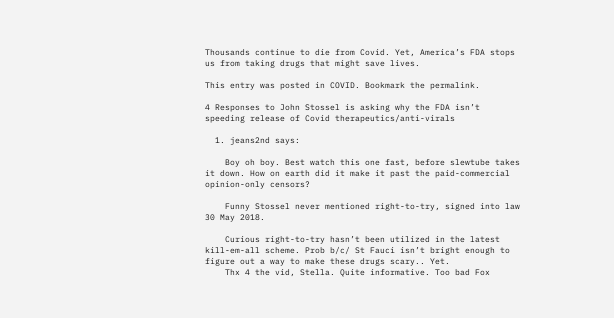Thousands continue to die from Covid. Yet, America’s FDA stops us from taking drugs that might save lives.

This entry was posted in COVID. Bookmark the permalink.

4 Responses to John Stossel is asking why the FDA isn’t speeding release of Covid therapeutics/anti-virals

  1. jeans2nd says:

    Boy oh boy. Best watch this one fast, before slewtube takes it down. How on earth did it make it past the paid-commercial opinion-only censors?

    Funny Stossel never mentioned right-to-try, signed into law 30 May 2018.

    Curious right-to-try hasn’t been utilized in the latest kill-em-all scheme. Prob b/c/ St Fauci isn’t bright enough to figure out a way to make these drugs scary.. Yet.
    Thx 4 the vid, Stella. Quite informative. Too bad Fox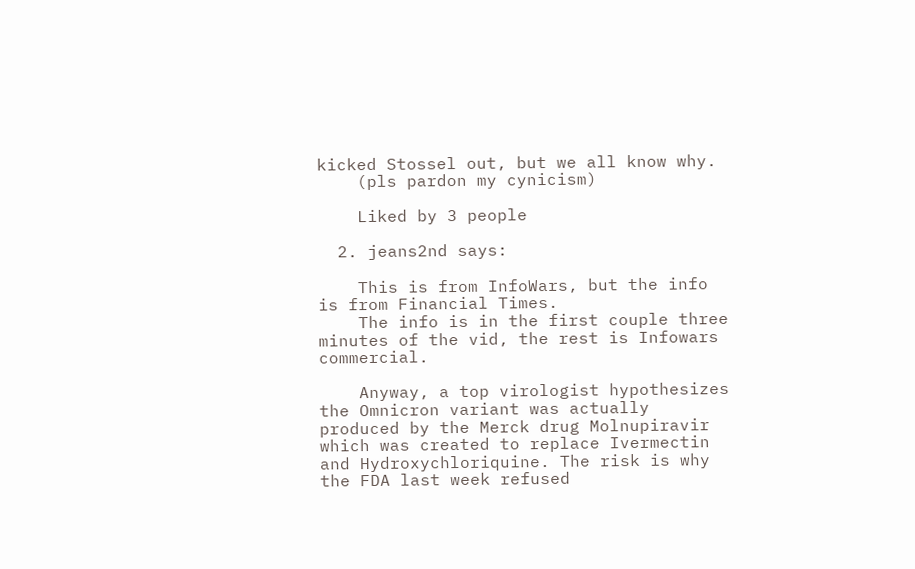kicked Stossel out, but we all know why.
    (pls pardon my cynicism)

    Liked by 3 people

  2. jeans2nd says:

    This is from InfoWars, but the info is from Financial Times.
    The info is in the first couple three minutes of the vid, the rest is Infowars commercial.

    Anyway, a top virologist hypothesizes the Omnicron variant was actually produced by the Merck drug Molnupiravir which was created to replace Ivermectin and Hydroxychloriquine. The risk is why the FDA last week refused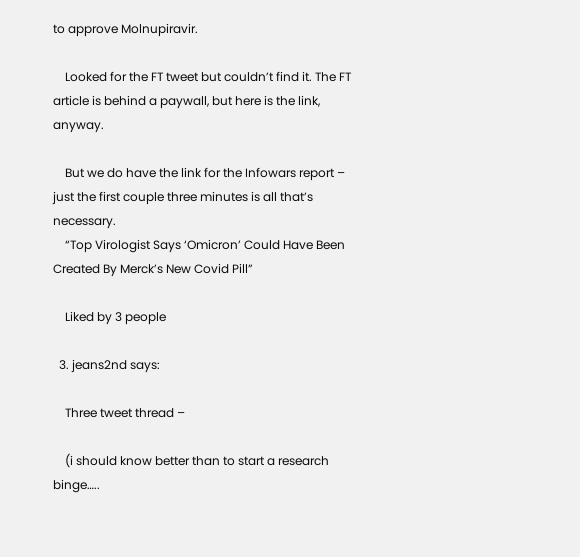to approve Molnupiravir.

    Looked for the FT tweet but couldn’t find it. The FT article is behind a paywall, but here is the link, anyway.

    But we do have the link for the Infowars report – just the first couple three minutes is all that’s necessary.
    “Top Virologist Says ‘Omicron’ Could Have Been Created By Merck’s New Covid Pill”

    Liked by 3 people

  3. jeans2nd says:

    Three tweet thread –

    (i should know better than to start a research binge…..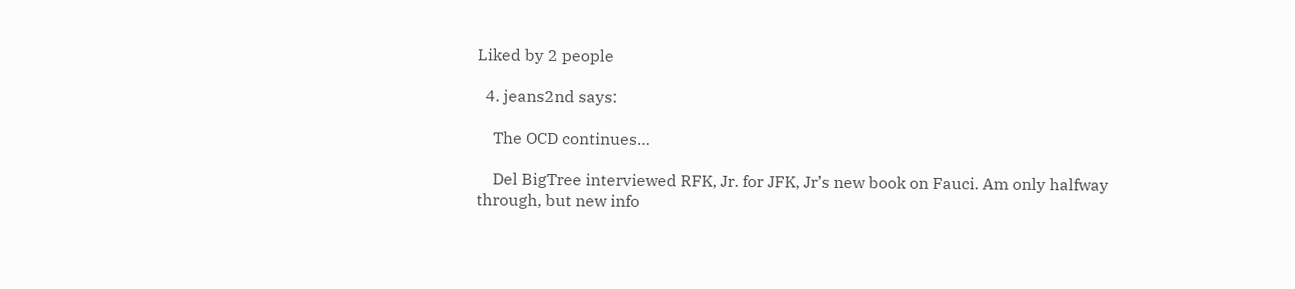Liked by 2 people

  4. jeans2nd says:

    The OCD continues…

    Del BigTree interviewed RFK, Jr. for JFK, Jr’s new book on Fauci. Am only halfway through, but new info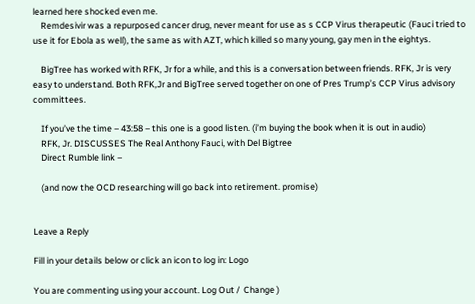learned here shocked even me.
    Remdesivir was a repurposed cancer drug, never meant for use as s CCP Virus therapeutic (Fauci tried to use it for Ebola as well), the same as with AZT, which killed so many young, gay men in the eightys.

    BigTree has worked with RFK, Jr for a while, and this is a conversation between friends. RFK, Jr is very easy to understand. Both RFK,Jr and BigTree served together on one of Pres Trump’s CCP Virus advisory committees.

    If you’ve the time – 43:58 – this one is a good listen. (i’m buying the book when it is out in audio)
    RFK, Jr. DISCUSSES The Real Anthony Fauci, with Del Bigtree
    Direct Rumble link –

    (and now the OCD researching will go back into retirement. promise)


Leave a Reply

Fill in your details below or click an icon to log in: Logo

You are commenting using your account. Log Out /  Change )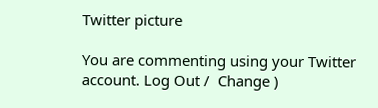Twitter picture

You are commenting using your Twitter account. Log Out /  Change )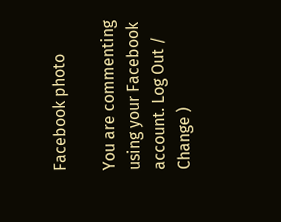Facebook photo

You are commenting using your Facebook account. Log Out /  Change )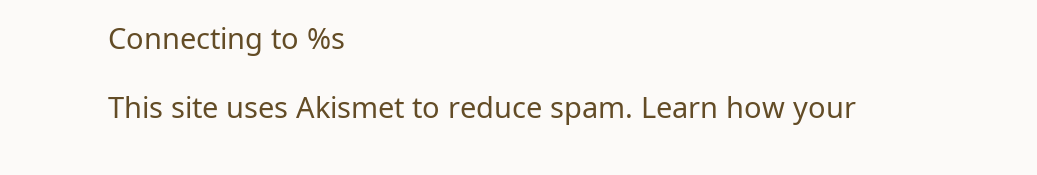Connecting to %s

This site uses Akismet to reduce spam. Learn how your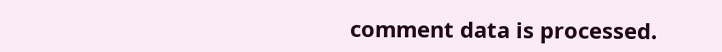comment data is processed.